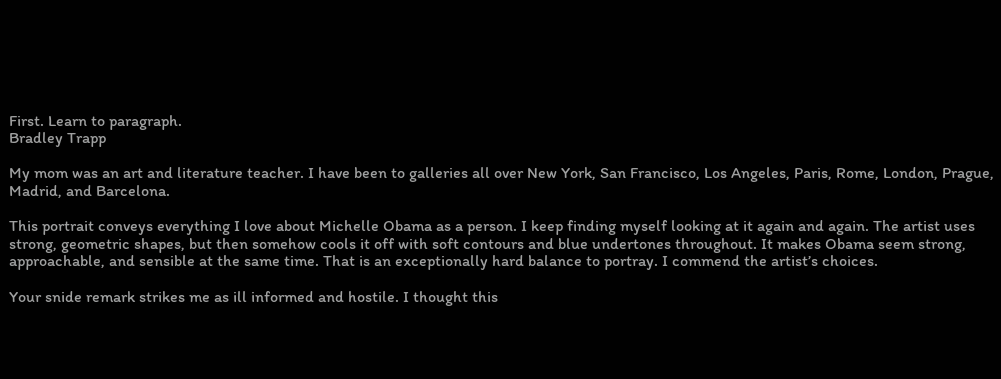First. Learn to paragraph.
Bradley Trapp

My mom was an art and literature teacher. I have been to galleries all over New York, San Francisco, Los Angeles, Paris, Rome, London, Prague, Madrid, and Barcelona.

This portrait conveys everything I love about Michelle Obama as a person. I keep finding myself looking at it again and again. The artist uses strong, geometric shapes, but then somehow cools it off with soft contours and blue undertones throughout. It makes Obama seem strong, approachable, and sensible at the same time. That is an exceptionally hard balance to portray. I commend the artist’s choices.

Your snide remark strikes me as ill informed and hostile. I thought this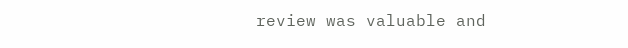review was valuable and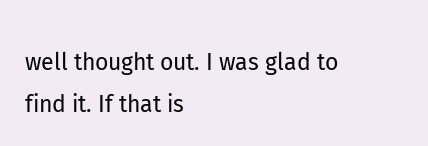well thought out. I was glad to find it. If that is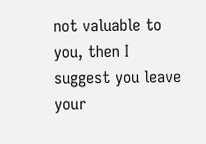not valuable to you, then I suggest you leave your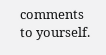comments to yourself.